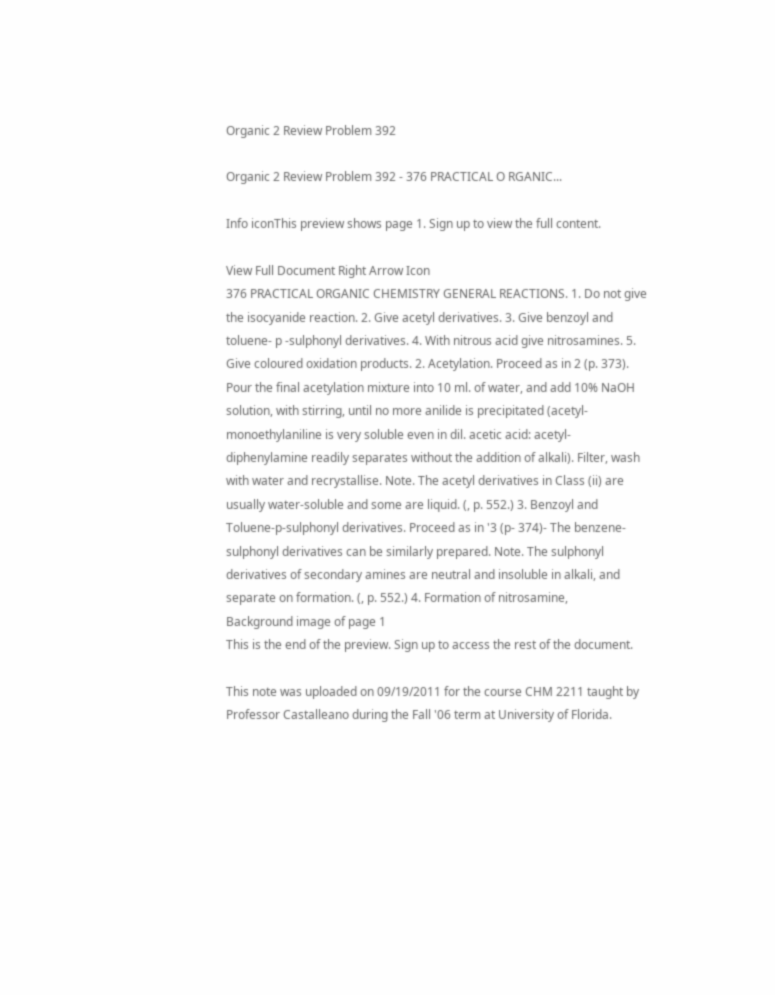Organic 2 Review Problem 392

Organic 2 Review Problem 392 - 376 PRACTICAL O RGANIC...

Info iconThis preview shows page 1. Sign up to view the full content.

View Full Document Right Arrow Icon
376 PRACTICAL ORGANIC CHEMISTRY GENERAL REACTIONS. 1. Do not give the isocyanide reaction. 2. Give acetyl derivatives. 3. Give benzoyl and toluene- p -sulphonyl derivatives. 4. With nitrous acid give nitrosamines. 5. Give coloured oxidation products. 2. Acetylation. Proceed as in 2 (p. 373). Pour the final acetylation mixture into 10 ml. of water, and add 10% NaOH solution, with stirring, until no more anilide is precipitated (acetyl-monoethylaniline is very soluble even in dil. acetic acid: acetyl-diphenylamine readily separates without the addition of alkali). Filter, wash with water and recrystallise. Note. The acetyl derivatives in Class (ii) are usually water-soluble and some are liquid. (, p. 552.) 3. Benzoyl and Toluene-p-sulphonyl derivatives. Proceed as in '3 (p- 374)- The benzene-sulphonyl derivatives can be similarly prepared. Note. The sulphonyl derivatives of secondary amines are neutral and insoluble in alkali, and separate on formation. (, p. 552.) 4. Formation of nitrosamine,
Background image of page 1
This is the end of the preview. Sign up to access the rest of the document.

This note was uploaded on 09/19/2011 for the course CHM 2211 taught by Professor Castalleano during the Fall '06 term at University of Florida.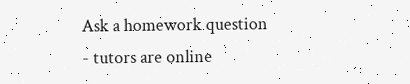Ask a homework question - tutors are online